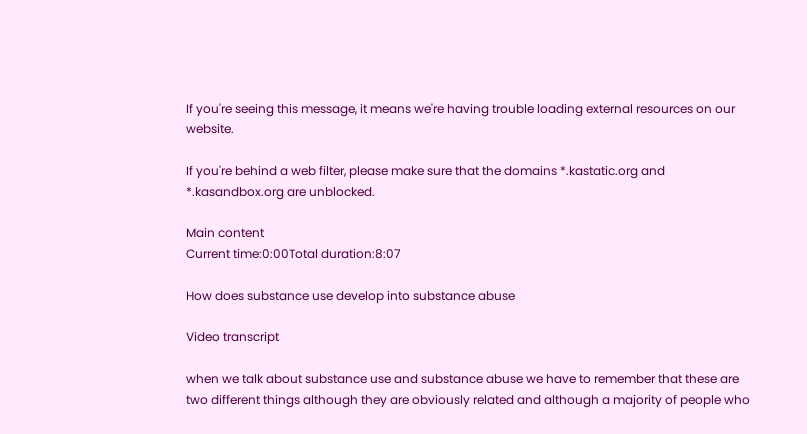If you're seeing this message, it means we're having trouble loading external resources on our website.

If you're behind a web filter, please make sure that the domains *.kastatic.org and *.kasandbox.org are unblocked.

Main content
Current time:0:00Total duration:8:07

How does substance use develop into substance abuse

Video transcript

when we talk about substance use and substance abuse we have to remember that these are two different things although they are obviously related and although a majority of people who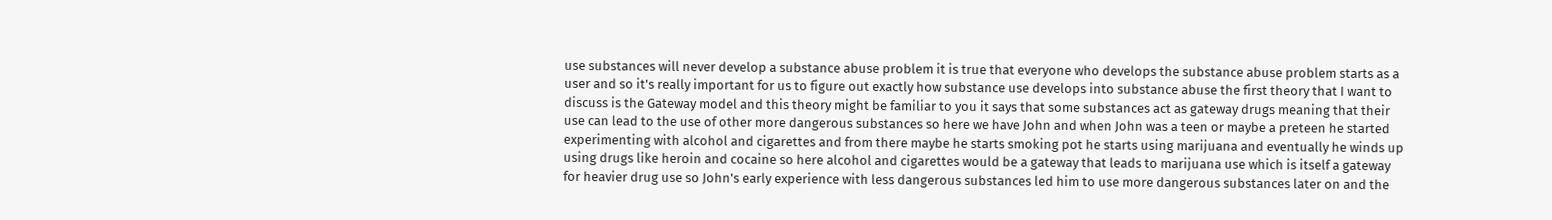use substances will never develop a substance abuse problem it is true that everyone who develops the substance abuse problem starts as a user and so it's really important for us to figure out exactly how substance use develops into substance abuse the first theory that I want to discuss is the Gateway model and this theory might be familiar to you it says that some substances act as gateway drugs meaning that their use can lead to the use of other more dangerous substances so here we have John and when John was a teen or maybe a preteen he started experimenting with alcohol and cigarettes and from there maybe he starts smoking pot he starts using marijuana and eventually he winds up using drugs like heroin and cocaine so here alcohol and cigarettes would be a gateway that leads to marijuana use which is itself a gateway for heavier drug use so John's early experience with less dangerous substances led him to use more dangerous substances later on and the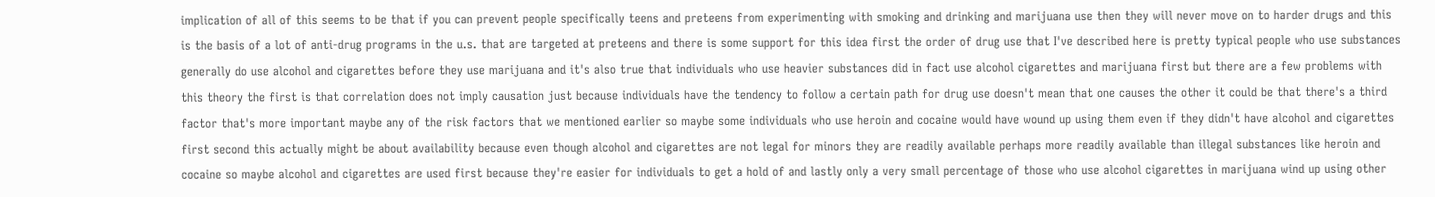implication of all of this seems to be that if you can prevent people specifically teens and preteens from experimenting with smoking and drinking and marijuana use then they will never move on to harder drugs and this is the basis of a lot of anti-drug programs in the u.s. that are targeted at preteens and there is some support for this idea first the order of drug use that I've described here is pretty typical people who use substances generally do use alcohol and cigarettes before they use marijuana and it's also true that individuals who use heavier substances did in fact use alcohol cigarettes and marijuana first but there are a few problems with this theory the first is that correlation does not imply causation just because individuals have the tendency to follow a certain path for drug use doesn't mean that one causes the other it could be that there's a third factor that's more important maybe any of the risk factors that we mentioned earlier so maybe some individuals who use heroin and cocaine would have wound up using them even if they didn't have alcohol and cigarettes first second this actually might be about availability because even though alcohol and cigarettes are not legal for minors they are readily available perhaps more readily available than illegal substances like heroin and cocaine so maybe alcohol and cigarettes are used first because they're easier for individuals to get a hold of and lastly only a very small percentage of those who use alcohol cigarettes in marijuana wind up using other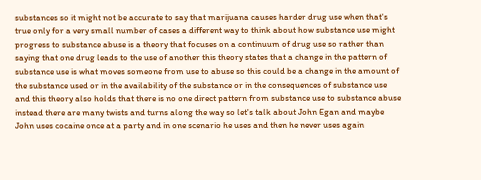substances so it might not be accurate to say that marijuana causes harder drug use when that's true only for a very small number of cases a different way to think about how substance use might progress to substance abuse is a theory that focuses on a continuum of drug use so rather than saying that one drug leads to the use of another this theory states that a change in the pattern of substance use is what moves someone from use to abuse so this could be a change in the amount of the substance used or in the availability of the substance or in the consequences of substance use and this theory also holds that there is no one direct pattern from substance use to substance abuse instead there are many twists and turns along the way so let's talk about John Egan and maybe John uses cocaine once at a party and in one scenario he uses and then he never uses again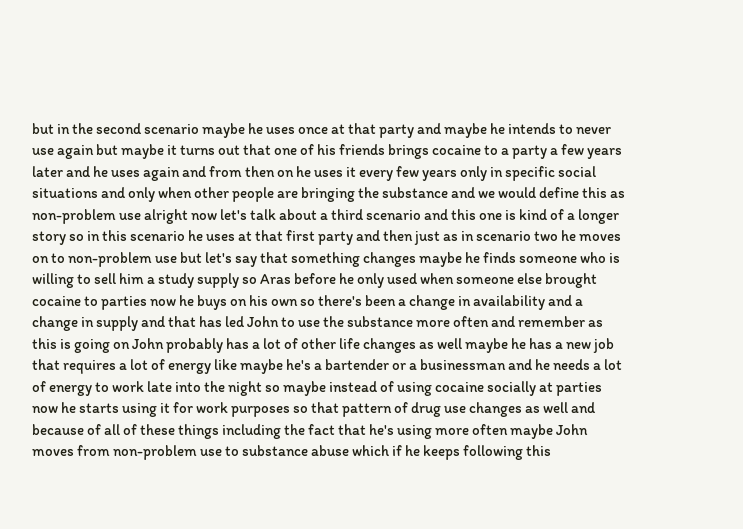but in the second scenario maybe he uses once at that party and maybe he intends to never use again but maybe it turns out that one of his friends brings cocaine to a party a few years later and he uses again and from then on he uses it every few years only in specific social situations and only when other people are bringing the substance and we would define this as non-problem use alright now let's talk about a third scenario and this one is kind of a longer story so in this scenario he uses at that first party and then just as in scenario two he moves on to non-problem use but let's say that something changes maybe he finds someone who is willing to sell him a study supply so Aras before he only used when someone else brought cocaine to parties now he buys on his own so there's been a change in availability and a change in supply and that has led John to use the substance more often and remember as this is going on John probably has a lot of other life changes as well maybe he has a new job that requires a lot of energy like maybe he's a bartender or a businessman and he needs a lot of energy to work late into the night so maybe instead of using cocaine socially at parties now he starts using it for work purposes so that pattern of drug use changes as well and because of all of these things including the fact that he's using more often maybe John moves from non-problem use to substance abuse which if he keeps following this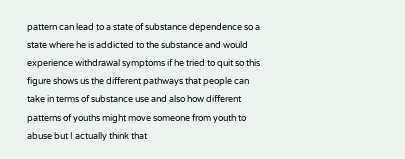pattern can lead to a state of substance dependence so a state where he is addicted to the substance and would experience withdrawal symptoms if he tried to quit so this figure shows us the different pathways that people can take in terms of substance use and also how different patterns of youths might move someone from youth to abuse but I actually think that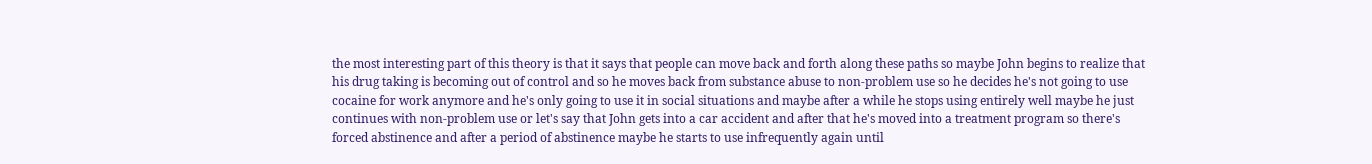the most interesting part of this theory is that it says that people can move back and forth along these paths so maybe John begins to realize that his drug taking is becoming out of control and so he moves back from substance abuse to non-problem use so he decides he's not going to use cocaine for work anymore and he's only going to use it in social situations and maybe after a while he stops using entirely well maybe he just continues with non-problem use or let's say that John gets into a car accident and after that he's moved into a treatment program so there's forced abstinence and after a period of abstinence maybe he starts to use infrequently again until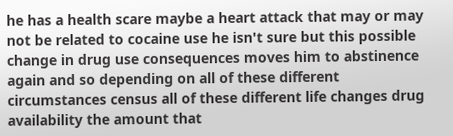he has a health scare maybe a heart attack that may or may not be related to cocaine use he isn't sure but this possible change in drug use consequences moves him to abstinence again and so depending on all of these different circumstances census all of these different life changes drug availability the amount that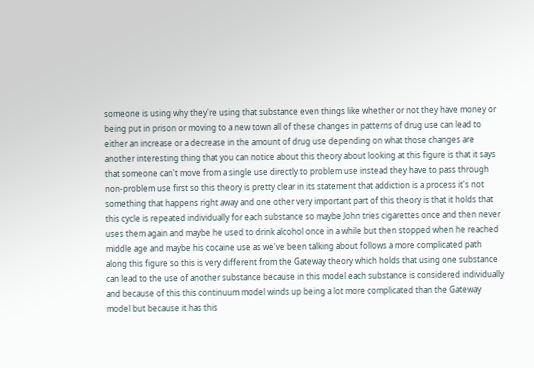someone is using why they're using that substance even things like whether or not they have money or being put in prison or moving to a new town all of these changes in patterns of drug use can lead to either an increase or a decrease in the amount of drug use depending on what those changes are another interesting thing that you can notice about this theory about looking at this figure is that it says that someone can't move from a single use directly to problem use instead they have to pass through non-problem use first so this theory is pretty clear in its statement that addiction is a process it's not something that happens right away and one other very important part of this theory is that it holds that this cycle is repeated individually for each substance so maybe John tries cigarettes once and then never uses them again and maybe he used to drink alcohol once in a while but then stopped when he reached middle age and maybe his cocaine use as we've been talking about follows a more complicated path along this figure so this is very different from the Gateway theory which holds that using one substance can lead to the use of another substance because in this model each substance is considered individually and because of this this continuum model winds up being a lot more complicated than the Gateway model but because it has this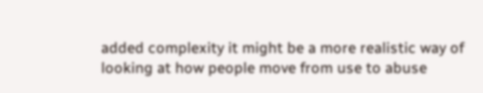added complexity it might be a more realistic way of looking at how people move from use to abuse